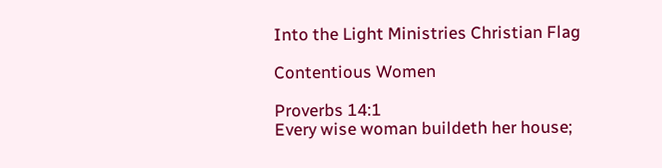Into the Light Ministries Christian Flag

Contentious Women

Proverbs 14:1
Every wise woman buildeth her house;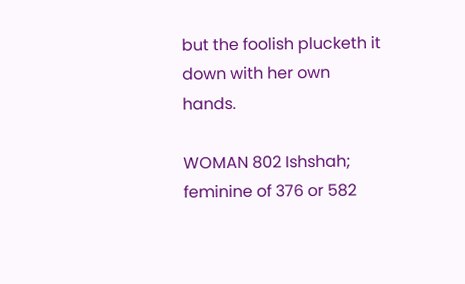but the foolish plucketh it down with her own hands.

WOMAN 802 Ishshah; feminine of 376 or 582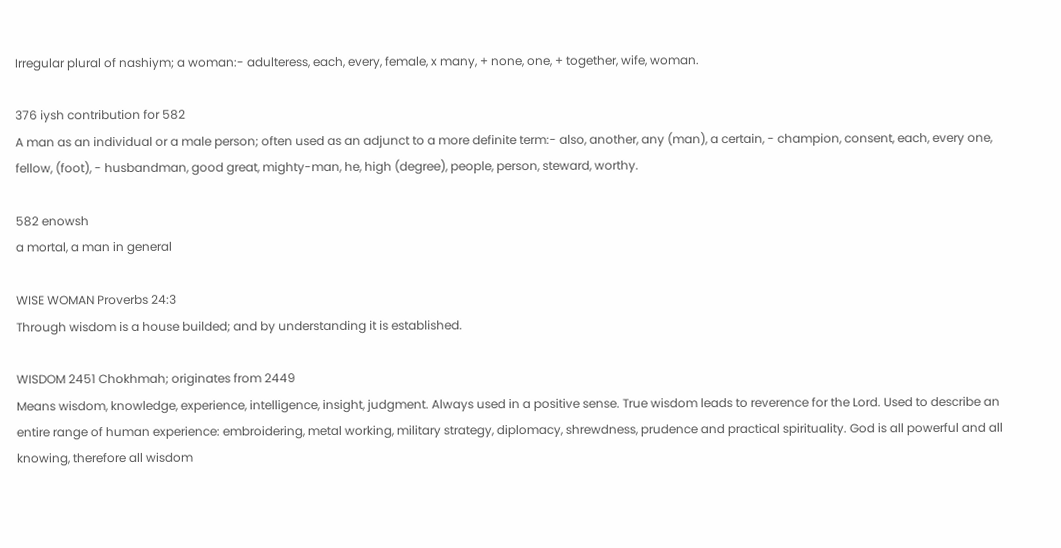Irregular plural of nashiym; a woman:- adulteress, each, every, female, x many, + none, one, + together, wife, woman.

376 iysh contribution for 582
A man as an individual or a male person; often used as an adjunct to a more definite term:- also, another, any (man), a certain, - champion, consent, each, every one, fellow, (foot), - husbandman, good great, mighty-man, he, high (degree), people, person, steward, worthy.

582 enowsh
a mortal, a man in general

WISE WOMAN Proverbs 24:3
Through wisdom is a house builded; and by understanding it is established.

WISDOM 2451 Chokhmah; originates from 2449
Means wisdom, knowledge, experience, intelligence, insight, judgment. Always used in a positive sense. True wisdom leads to reverence for the Lord. Used to describe an entire range of human experience: embroidering, metal working, military strategy, diplomacy, shrewdness, prudence and practical spirituality. God is all powerful and all knowing, therefore all wisdom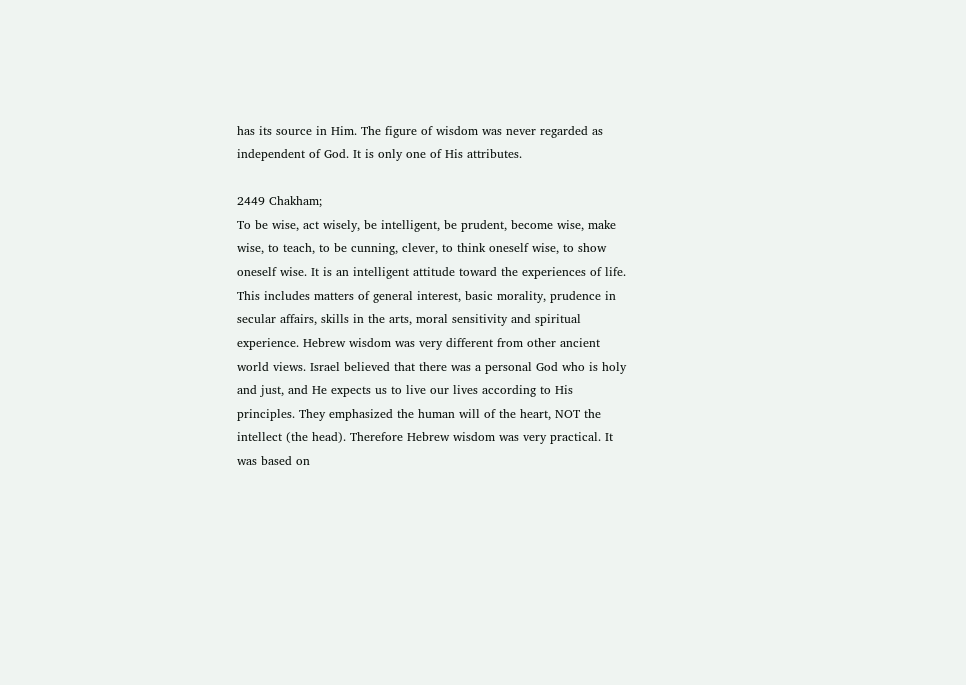has its source in Him. The figure of wisdom was never regarded as independent of God. It is only one of His attributes.

2449 Chakham;
To be wise, act wisely, be intelligent, be prudent, become wise, make wise, to teach, to be cunning, clever, to think oneself wise, to show oneself wise. It is an intelligent attitude toward the experiences of life. This includes matters of general interest, basic morality, prudence in secular affairs, skills in the arts, moral sensitivity and spiritual experience. Hebrew wisdom was very different from other ancient world views. Israel believed that there was a personal God who is holy and just, and He expects us to live our lives according to His principles. They emphasized the human will of the heart, NOT the intellect (the head). Therefore Hebrew wisdom was very practical. It was based on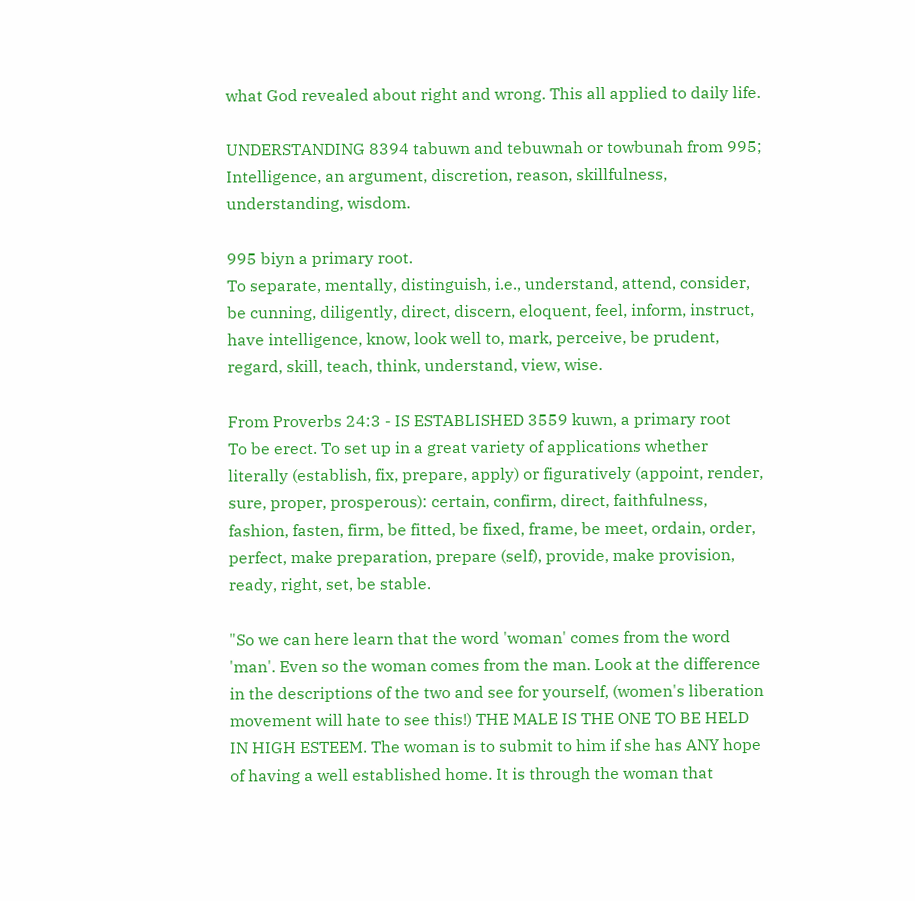what God revealed about right and wrong. This all applied to daily life.

UNDERSTANDING 8394 tabuwn and tebuwnah or towbunah from 995;
Intelligence, an argument, discretion, reason, skillfulness, understanding, wisdom.

995 biyn a primary root.
To separate, mentally, distinguish, i.e., understand, attend, consider, be cunning, diligently, direct, discern, eloquent, feel, inform, instruct, have intelligence, know, look well to, mark, perceive, be prudent, regard, skill, teach, think, understand, view, wise.

From Proverbs 24:3 - IS ESTABLISHED 3559 kuwn, a primary root
To be erect. To set up in a great variety of applications whether literally (establish, fix, prepare, apply) or figuratively (appoint, render, sure, proper, prosperous): certain, confirm, direct, faithfulness, fashion, fasten, firm, be fitted, be fixed, frame, be meet, ordain, order, perfect, make preparation, prepare (self), provide, make provision, ready, right, set, be stable.

"So we can here learn that the word 'woman' comes from the word 'man'. Even so the woman comes from the man. Look at the difference in the descriptions of the two and see for yourself, (women's liberation movement will hate to see this!) THE MALE IS THE ONE TO BE HELD IN HIGH ESTEEM. The woman is to submit to him if she has ANY hope of having a well established home. It is through the woman that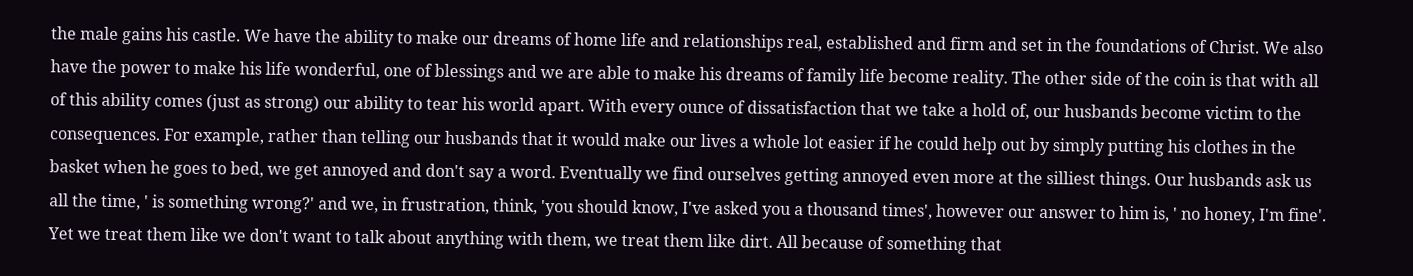the male gains his castle. We have the ability to make our dreams of home life and relationships real, established and firm and set in the foundations of Christ. We also have the power to make his life wonderful, one of blessings and we are able to make his dreams of family life become reality. The other side of the coin is that with all of this ability comes (just as strong) our ability to tear his world apart. With every ounce of dissatisfaction that we take a hold of, our husbands become victim to the consequences. For example, rather than telling our husbands that it would make our lives a whole lot easier if he could help out by simply putting his clothes in the basket when he goes to bed, we get annoyed and don't say a word. Eventually we find ourselves getting annoyed even more at the silliest things. Our husbands ask us all the time, ' is something wrong?' and we, in frustration, think, 'you should know, I've asked you a thousand times', however our answer to him is, ' no honey, I'm fine'. Yet we treat them like we don't want to talk about anything with them, we treat them like dirt. All because of something that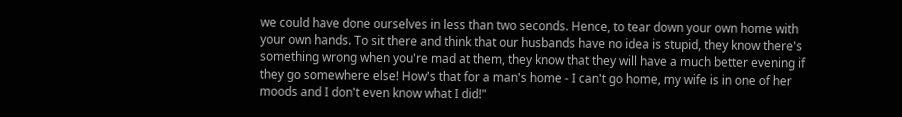we could have done ourselves in less than two seconds. Hence, to tear down your own home with your own hands. To sit there and think that our husbands have no idea is stupid, they know there's something wrong when you're mad at them, they know that they will have a much better evening if they go somewhere else! How's that for a man's home - I can't go home, my wife is in one of her moods and I don't even know what I did!"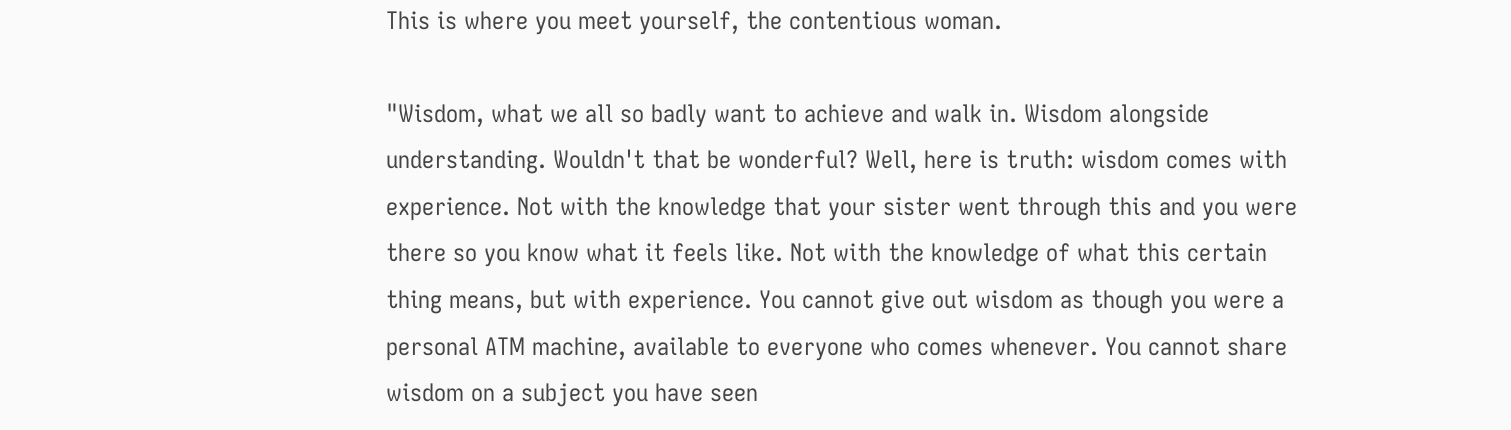This is where you meet yourself, the contentious woman.

"Wisdom, what we all so badly want to achieve and walk in. Wisdom alongside understanding. Wouldn't that be wonderful? Well, here is truth: wisdom comes with experience. Not with the knowledge that your sister went through this and you were there so you know what it feels like. Not with the knowledge of what this certain thing means, but with experience. You cannot give out wisdom as though you were a personal ATM machine, available to everyone who comes whenever. You cannot share wisdom on a subject you have seen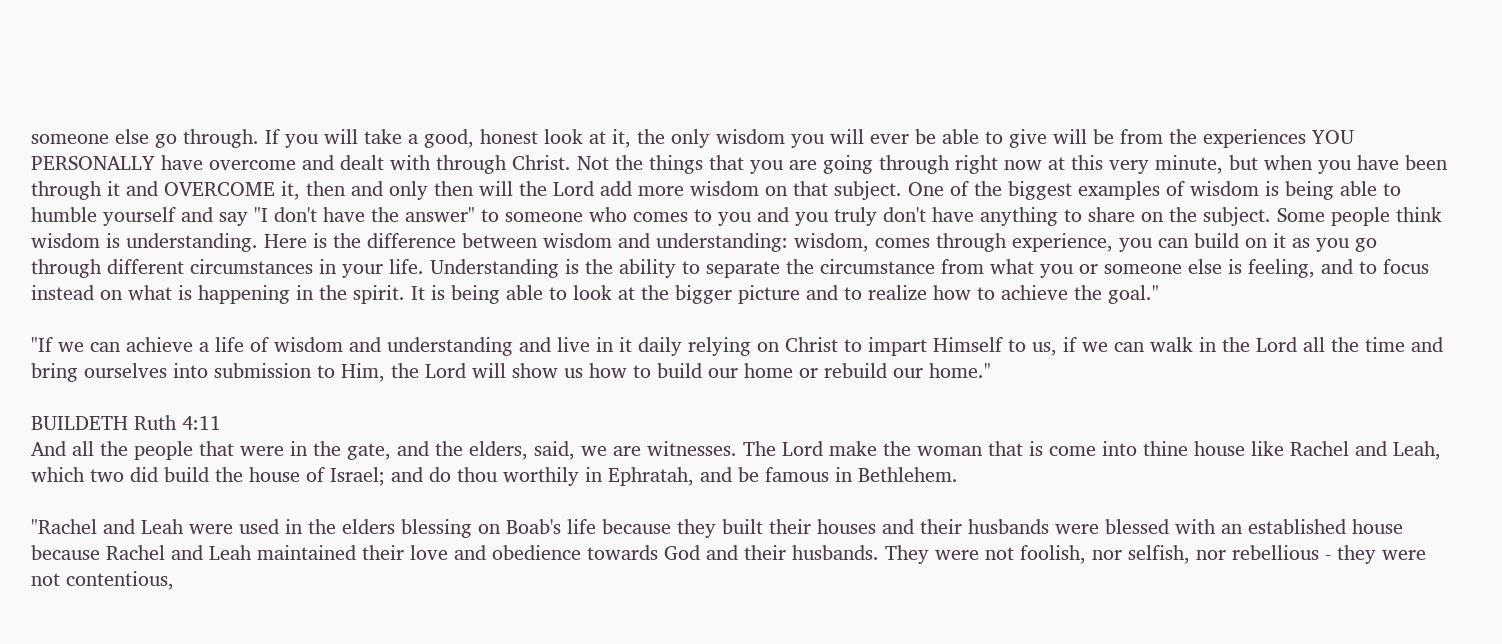someone else go through. If you will take a good, honest look at it, the only wisdom you will ever be able to give will be from the experiences YOU PERSONALLY have overcome and dealt with through Christ. Not the things that you are going through right now at this very minute, but when you have been through it and OVERCOME it, then and only then will the Lord add more wisdom on that subject. One of the biggest examples of wisdom is being able to humble yourself and say "I don't have the answer" to someone who comes to you and you truly don't have anything to share on the subject. Some people think wisdom is understanding. Here is the difference between wisdom and understanding: wisdom, comes through experience, you can build on it as you go through different circumstances in your life. Understanding is the ability to separate the circumstance from what you or someone else is feeling, and to focus instead on what is happening in the spirit. It is being able to look at the bigger picture and to realize how to achieve the goal."

"If we can achieve a life of wisdom and understanding and live in it daily relying on Christ to impart Himself to us, if we can walk in the Lord all the time and bring ourselves into submission to Him, the Lord will show us how to build our home or rebuild our home."

BUILDETH Ruth 4:11
And all the people that were in the gate, and the elders, said, we are witnesses. The Lord make the woman that is come into thine house like Rachel and Leah, which two did build the house of Israel; and do thou worthily in Ephratah, and be famous in Bethlehem.

"Rachel and Leah were used in the elders blessing on Boab's life because they built their houses and their husbands were blessed with an established house because Rachel and Leah maintained their love and obedience towards God and their husbands. They were not foolish, nor selfish, nor rebellious - they were not contentious,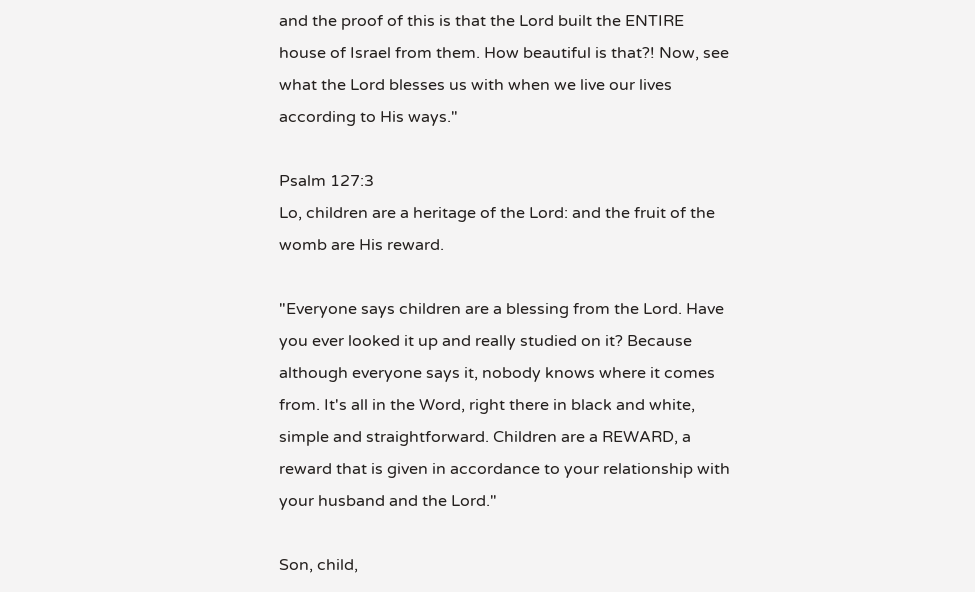and the proof of this is that the Lord built the ENTIRE house of Israel from them. How beautiful is that?! Now, see what the Lord blesses us with when we live our lives according to His ways."

Psalm 127:3
Lo, children are a heritage of the Lord: and the fruit of the womb are His reward.

"Everyone says children are a blessing from the Lord. Have you ever looked it up and really studied on it? Because although everyone says it, nobody knows where it comes from. It's all in the Word, right there in black and white, simple and straightforward. Children are a REWARD, a reward that is given in accordance to your relationship with your husband and the Lord."

Son, child,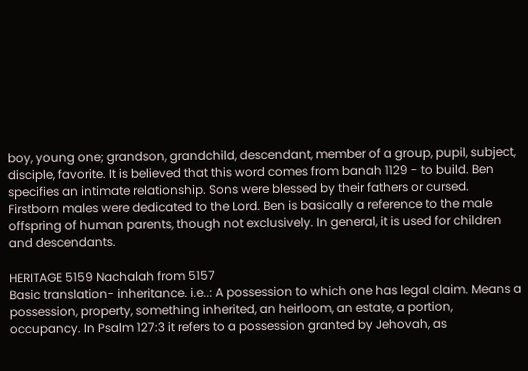boy, young one; grandson, grandchild, descendant, member of a group, pupil, subject, disciple, favorite. It is believed that this word comes from banah 1129 - to build. Ben specifies an intimate relationship. Sons were blessed by their fathers or cursed. Firstborn males were dedicated to the Lord. Ben is basically a reference to the male offspring of human parents, though not exclusively. In general, it is used for children and descendants.

HERITAGE 5159 Nachalah from 5157
Basic translation- inheritance. i.e..: A possession to which one has legal claim. Means a possession, property, something inherited, an heirloom, an estate, a portion, occupancy. In Psalm 127:3 it refers to a possession granted by Jehovah, as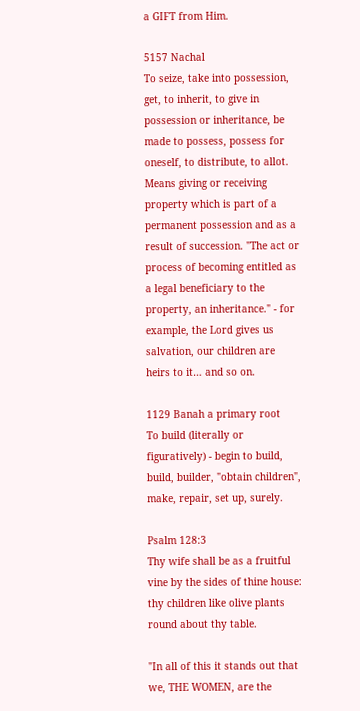a GIFT from Him.

5157 Nachal
To seize, take into possession, get, to inherit, to give in possession or inheritance, be made to possess, possess for oneself, to distribute, to allot. Means giving or receiving property which is part of a permanent possession and as a result of succession. "The act or process of becoming entitled as a legal beneficiary to the property, an inheritance." - for example, the Lord gives us salvation, our children are heirs to it… and so on.

1129 Banah a primary root
To build (literally or figuratively) - begin to build, build, builder, "obtain children", make, repair, set up, surely.

Psalm 128:3
Thy wife shall be as a fruitful vine by the sides of thine house: thy children like olive plants round about thy table.

"In all of this it stands out that we, THE WOMEN, are the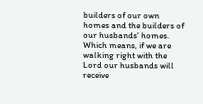builders of our own homes and the builders of our husbands' homes. Which means, if we are walking right with the Lord our husbands will receive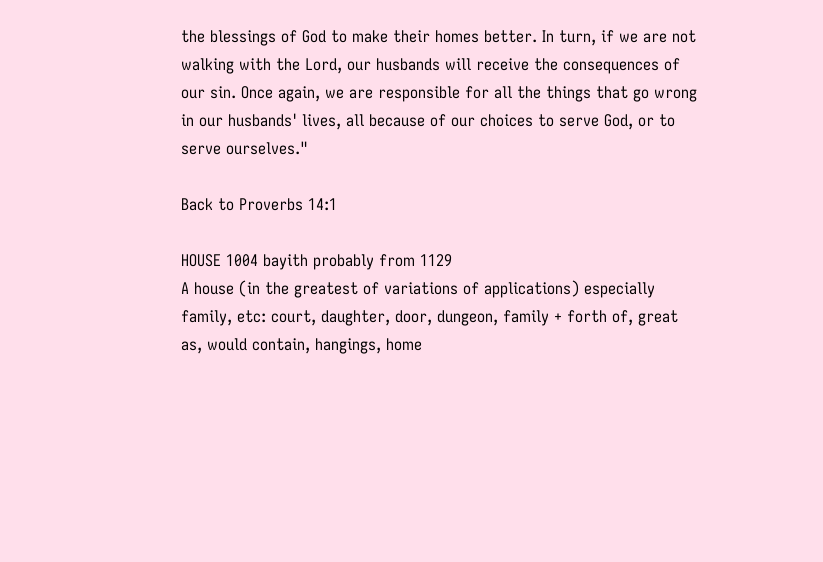the blessings of God to make their homes better. In turn, if we are not walking with the Lord, our husbands will receive the consequences of our sin. Once again, we are responsible for all the things that go wrong in our husbands' lives, all because of our choices to serve God, or to serve ourselves."

Back to Proverbs 14:1

HOUSE 1004 bayith probably from 1129
A house (in the greatest of variations of applications) especially family, etc: court, daughter, door, dungeon, family + forth of, great as, would contain, hangings, home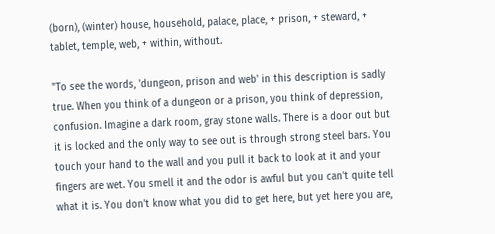(born), (winter) house, household, palace, place, + prison, + steward, + tablet, temple, web, + within, without.

"To see the words, 'dungeon, prison and web' in this description is sadly true. When you think of a dungeon or a prison, you think of depression, confusion. Imagine a dark room, gray stone walls. There is a door out but it is locked and the only way to see out is through strong steel bars. You touch your hand to the wall and you pull it back to look at it and your fingers are wet. You smell it and the odor is awful but you can't quite tell what it is. You don't know what you did to get here, but yet here you are,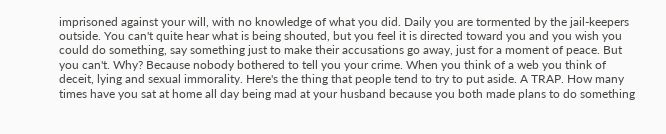imprisoned against your will, with no knowledge of what you did. Daily you are tormented by the jail-keepers outside. You can't quite hear what is being shouted, but you feel it is directed toward you and you wish you could do something, say something just to make their accusations go away, just for a moment of peace. But you can't. Why? Because nobody bothered to tell you your crime. When you think of a web you think of deceit, lying and sexual immorality. Here's the thing that people tend to try to put aside. A TRAP. How many times have you sat at home all day being mad at your husband because you both made plans to do something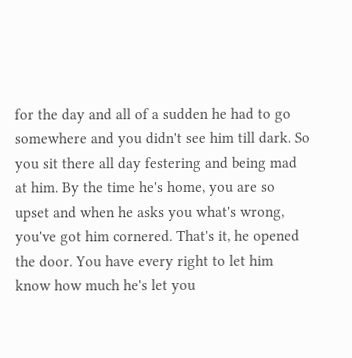for the day and all of a sudden he had to go somewhere and you didn't see him till dark. So you sit there all day festering and being mad at him. By the time he's home, you are so upset and when he asks you what's wrong, you've got him cornered. That's it, he opened the door. You have every right to let him know how much he's let you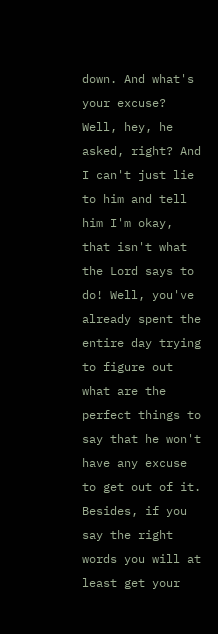down. And what's your excuse? Well, hey, he asked, right? And I can't just lie to him and tell him I'm okay, that isn't what the Lord says to do! Well, you've already spent the entire day trying to figure out what are the perfect things to say that he won't have any excuse to get out of it. Besides, if you say the right words you will at least get your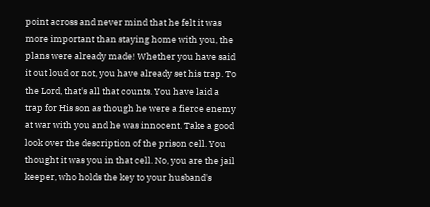point across and never mind that he felt it was more important than staying home with you, the plans were already made! Whether you have said it out loud or not, you have already set his trap. To the Lord, that's all that counts. You have laid a trap for His son as though he were a fierce enemy at war with you and he was innocent. Take a good look over the description of the prison cell. You thought it was you in that cell. No, you are the jail keeper, who holds the key to your husband's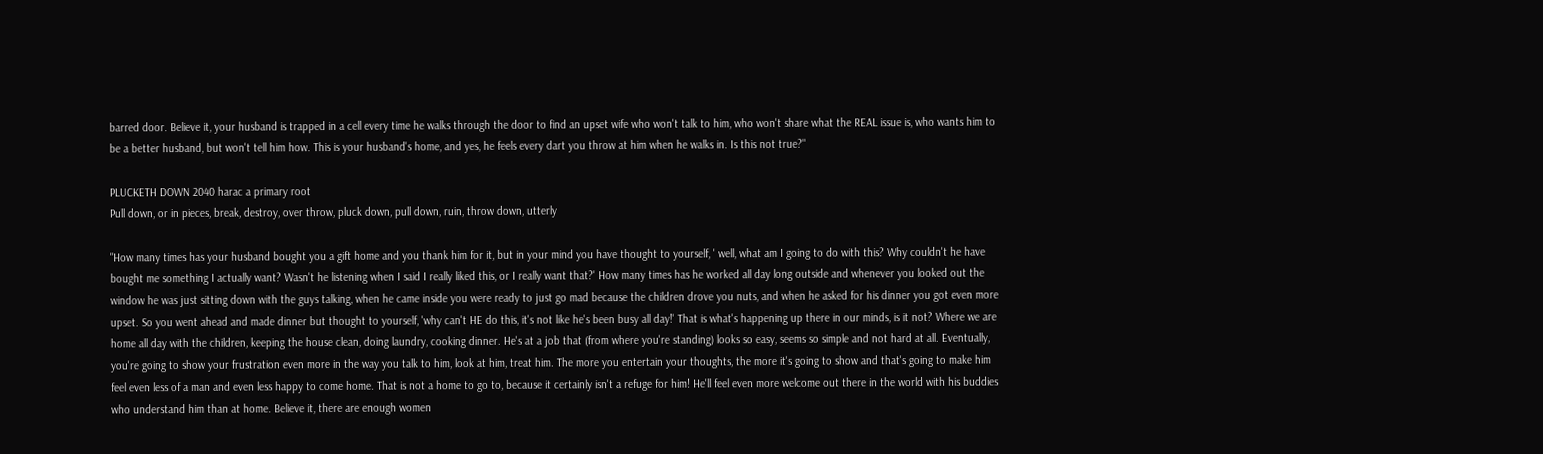barred door. Believe it, your husband is trapped in a cell every time he walks through the door to find an upset wife who won't talk to him, who won't share what the REAL issue is, who wants him to be a better husband, but won't tell him how. This is your husband's home, and yes, he feels every dart you throw at him when he walks in. Is this not true?"

PLUCKETH DOWN 2040 harac a primary root
Pull down, or in pieces, break, destroy, over throw, pluck down, pull down, ruin, throw down, utterly

"How many times has your husband bought you a gift home and you thank him for it, but in your mind you have thought to yourself, ' well, what am I going to do with this? Why couldn't he have bought me something I actually want? Wasn't he listening when I said I really liked this, or I really want that?' How many times has he worked all day long outside and whenever you looked out the window he was just sitting down with the guys talking, when he came inside you were ready to just go mad because the children drove you nuts, and when he asked for his dinner you got even more upset. So you went ahead and made dinner but thought to yourself, 'why can't HE do this, it's not like he's been busy all day!' That is what's happening up there in our minds, is it not? Where we are home all day with the children, keeping the house clean, doing laundry, cooking dinner. He's at a job that (from where you're standing) looks so easy, seems so simple and not hard at all. Eventually, you're going to show your frustration even more in the way you talk to him, look at him, treat him. The more you entertain your thoughts, the more it's going to show and that's going to make him feel even less of a man and even less happy to come home. That is not a home to go to, because it certainly isn't a refuge for him! He'll feel even more welcome out there in the world with his buddies who understand him than at home. Believe it, there are enough women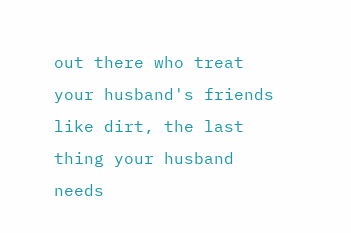out there who treat your husband's friends like dirt, the last thing your husband needs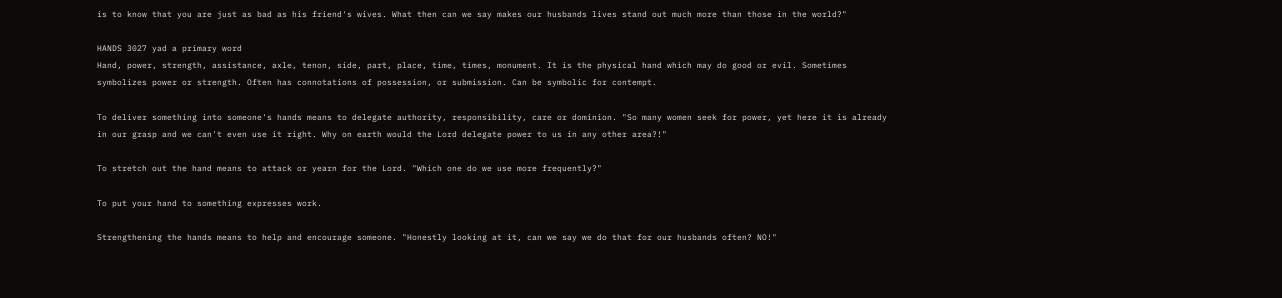is to know that you are just as bad as his friend's wives. What then can we say makes our husbands lives stand out much more than those in the world?"

HANDS 3027 yad a primary word
Hand, power, strength, assistance, axle, tenon, side, part, place, time, times, monument. It is the physical hand which may do good or evil. Sometimes symbolizes power or strength. Often has connotations of possession, or submission. Can be symbolic for contempt.

To deliver something into someone's hands means to delegate authority, responsibility, care or dominion. "So many women seek for power, yet here it is already in our grasp and we can't even use it right. Why on earth would the Lord delegate power to us in any other area?!"

To stretch out the hand means to attack or yearn for the Lord. "Which one do we use more frequently?"

To put your hand to something expresses work.

Strengthening the hands means to help and encourage someone. "Honestly looking at it, can we say we do that for our husbands often? NO!"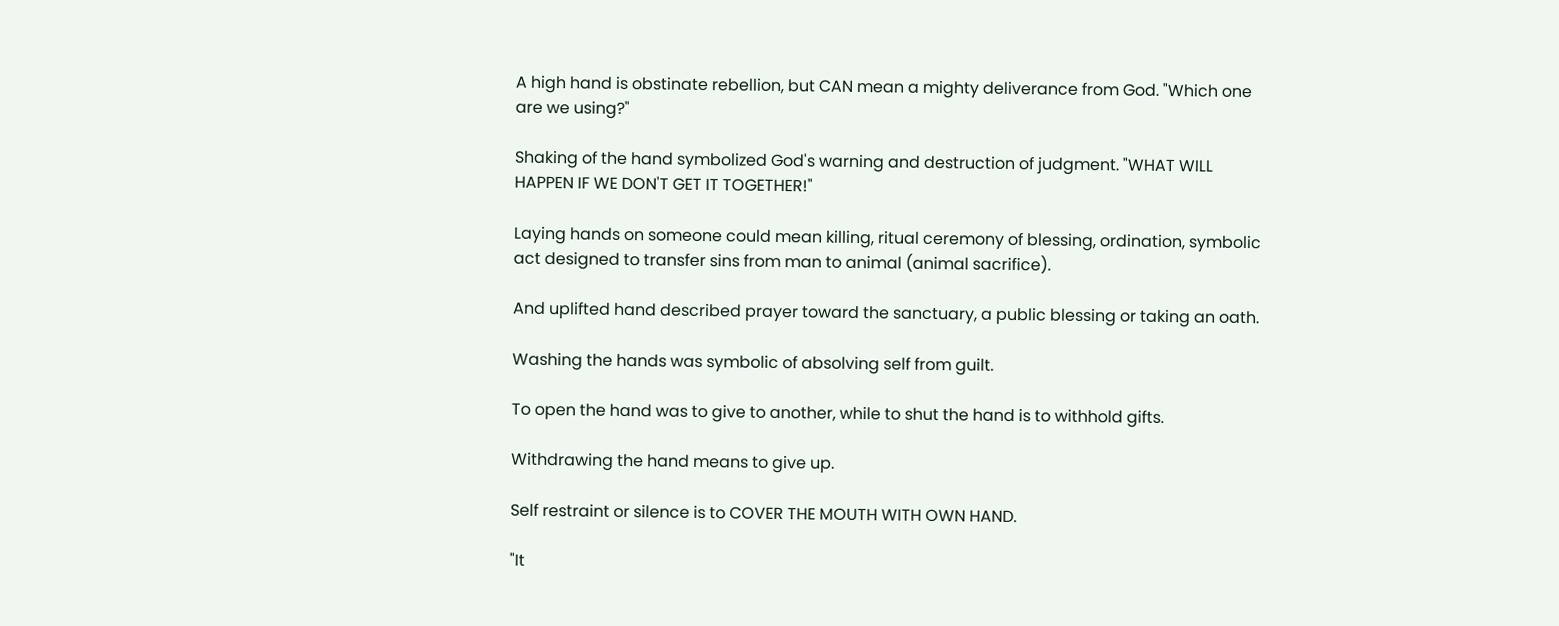A high hand is obstinate rebellion, but CAN mean a mighty deliverance from God. "Which one are we using?"

Shaking of the hand symbolized God's warning and destruction of judgment. "WHAT WILL HAPPEN IF WE DON'T GET IT TOGETHER!"

Laying hands on someone could mean killing, ritual ceremony of blessing, ordination, symbolic act designed to transfer sins from man to animal (animal sacrifice).

And uplifted hand described prayer toward the sanctuary, a public blessing or taking an oath.

Washing the hands was symbolic of absolving self from guilt.

To open the hand was to give to another, while to shut the hand is to withhold gifts.

Withdrawing the hand means to give up.

Self restraint or silence is to COVER THE MOUTH WITH OWN HAND.

"It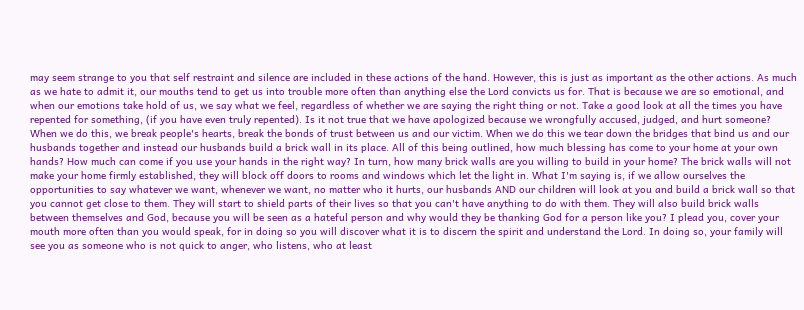may seem strange to you that self restraint and silence are included in these actions of the hand. However, this is just as important as the other actions. As much as we hate to admit it, our mouths tend to get us into trouble more often than anything else the Lord convicts us for. That is because we are so emotional, and when our emotions take hold of us, we say what we feel, regardless of whether we are saying the right thing or not. Take a good look at all the times you have repented for something, (if you have even truly repented). Is it not true that we have apologized because we wrongfully accused, judged, and hurt someone? When we do this, we break people's hearts, break the bonds of trust between us and our victim. When we do this we tear down the bridges that bind us and our husbands together and instead our husbands build a brick wall in its place. All of this being outlined, how much blessing has come to your home at your own hands? How much can come if you use your hands in the right way? In turn, how many brick walls are you willing to build in your home? The brick walls will not make your home firmly established, they will block off doors to rooms and windows which let the light in. What I'm saying is, if we allow ourselves the opportunities to say whatever we want, whenever we want, no matter who it hurts, our husbands AND our children will look at you and build a brick wall so that you cannot get close to them. They will start to shield parts of their lives so that you can't have anything to do with them. They will also build brick walls between themselves and God, because you will be seen as a hateful person and why would they be thanking God for a person like you? I plead you, cover your mouth more often than you would speak, for in doing so you will discover what it is to discern the spirit and understand the Lord. In doing so, your family will see you as someone who is not quick to anger, who listens, who at least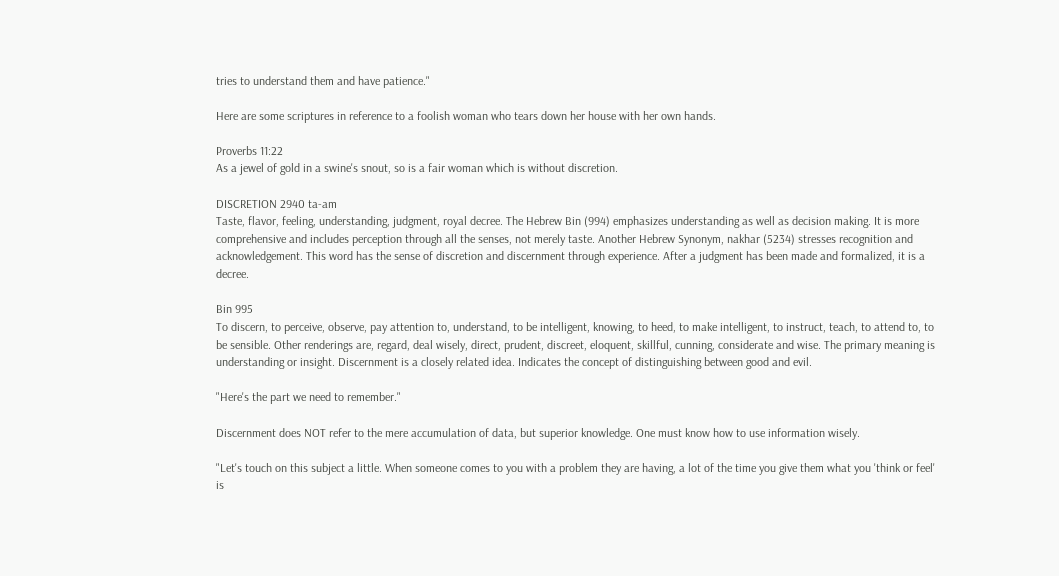tries to understand them and have patience."

Here are some scriptures in reference to a foolish woman who tears down her house with her own hands.

Proverbs 11:22
As a jewel of gold in a swine's snout, so is a fair woman which is without discretion.

DISCRETION 2940 ta-am
Taste, flavor, feeling, understanding, judgment, royal decree. The Hebrew Bin (994) emphasizes understanding as well as decision making. It is more comprehensive and includes perception through all the senses, not merely taste. Another Hebrew Synonym, nakhar (5234) stresses recognition and acknowledgement. This word has the sense of discretion and discernment through experience. After a judgment has been made and formalized, it is a decree.

Bin 995
To discern, to perceive, observe, pay attention to, understand, to be intelligent, knowing, to heed, to make intelligent, to instruct, teach, to attend to, to be sensible. Other renderings are, regard, deal wisely, direct, prudent, discreet, eloquent, skillful, cunning, considerate and wise. The primary meaning is understanding or insight. Discernment is a closely related idea. Indicates the concept of distinguishing between good and evil.

"Here's the part we need to remember."

Discernment does NOT refer to the mere accumulation of data, but superior knowledge. One must know how to use information wisely.

"Let's touch on this subject a little. When someone comes to you with a problem they are having, a lot of the time you give them what you 'think or feel' is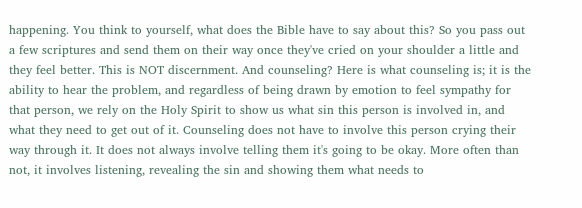happening. You think to yourself, what does the Bible have to say about this? So you pass out a few scriptures and send them on their way once they've cried on your shoulder a little and they feel better. This is NOT discernment. And counseling? Here is what counseling is; it is the ability to hear the problem, and regardless of being drawn by emotion to feel sympathy for that person, we rely on the Holy Spirit to show us what sin this person is involved in, and what they need to get out of it. Counseling does not have to involve this person crying their way through it. It does not always involve telling them it's going to be okay. More often than not, it involves listening, revealing the sin and showing them what needs to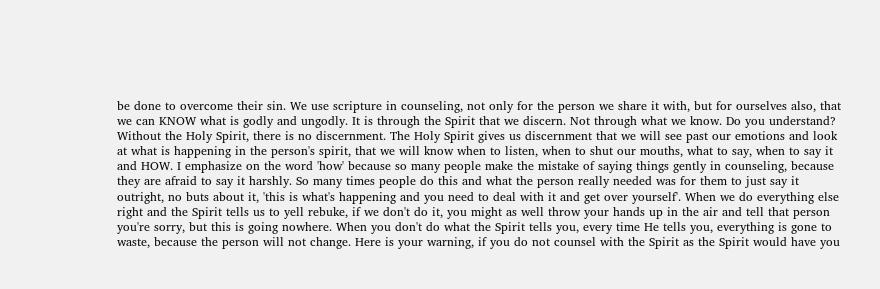be done to overcome their sin. We use scripture in counseling, not only for the person we share it with, but for ourselves also, that we can KNOW what is godly and ungodly. It is through the Spirit that we discern. Not through what we know. Do you understand? Without the Holy Spirit, there is no discernment. The Holy Spirit gives us discernment that we will see past our emotions and look at what is happening in the person's spirit, that we will know when to listen, when to shut our mouths, what to say, when to say it and HOW. I emphasize on the word 'how' because so many people make the mistake of saying things gently in counseling, because they are afraid to say it harshly. So many times people do this and what the person really needed was for them to just say it outright, no buts about it, 'this is what's happening and you need to deal with it and get over yourself'. When we do everything else right and the Spirit tells us to yell rebuke, if we don't do it, you might as well throw your hands up in the air and tell that person you're sorry, but this is going nowhere. When you don't do what the Spirit tells you, every time He tells you, everything is gone to waste, because the person will not change. Here is your warning, if you do not counsel with the Spirit as the Spirit would have you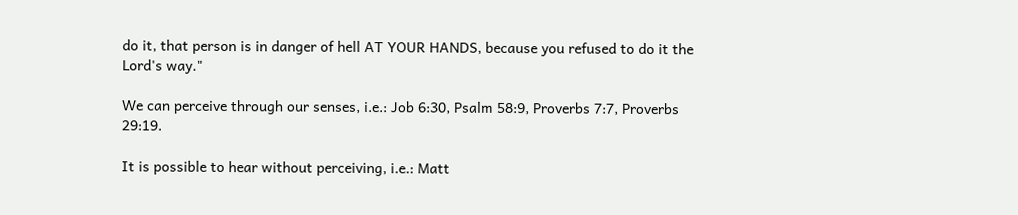do it, that person is in danger of hell AT YOUR HANDS, because you refused to do it the Lord's way."

We can perceive through our senses, i.e.: Job 6:30, Psalm 58:9, Proverbs 7:7, Proverbs 29:19.

It is possible to hear without perceiving, i.e.: Matt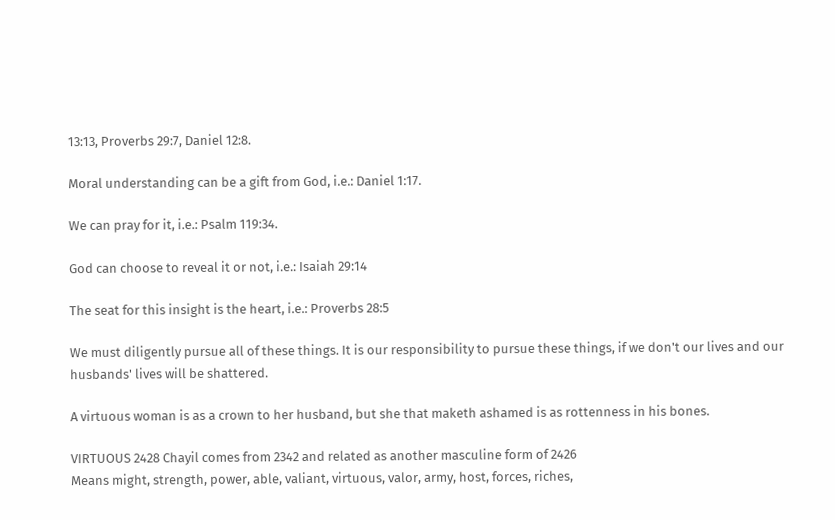13:13, Proverbs 29:7, Daniel 12:8.

Moral understanding can be a gift from God, i.e.: Daniel 1:17.

We can pray for it, i.e.: Psalm 119:34.

God can choose to reveal it or not, i.e.: Isaiah 29:14

The seat for this insight is the heart, i.e.: Proverbs 28:5

We must diligently pursue all of these things. It is our responsibility to pursue these things, if we don't our lives and our husbands' lives will be shattered.

A virtuous woman is as a crown to her husband, but she that maketh ashamed is as rottenness in his bones.

VIRTUOUS 2428 Chayil comes from 2342 and related as another masculine form of 2426
Means might, strength, power, able, valiant, virtuous, valor, army, host, forces, riches,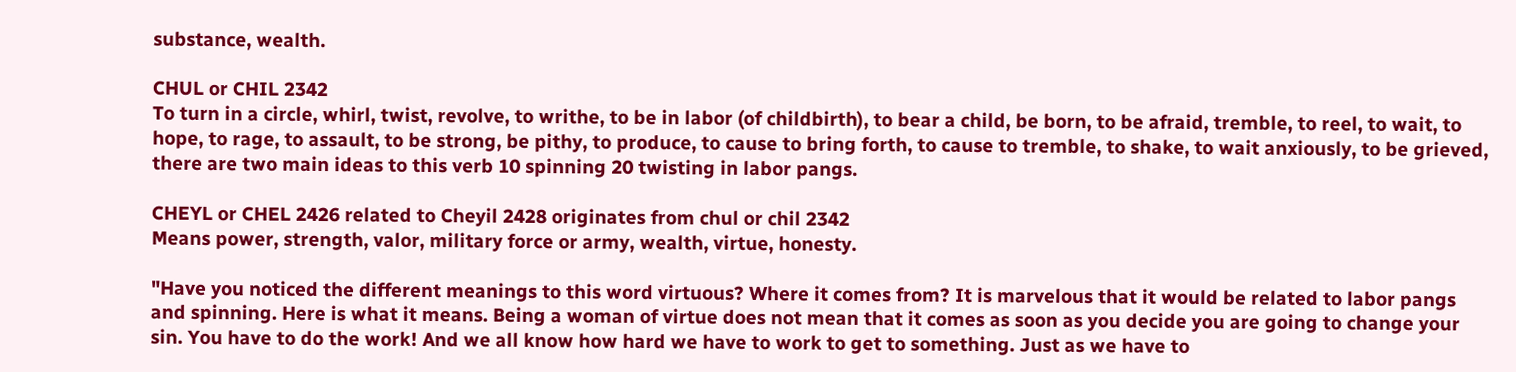substance, wealth.

CHUL or CHIL 2342
To turn in a circle, whirl, twist, revolve, to writhe, to be in labor (of childbirth), to bear a child, be born, to be afraid, tremble, to reel, to wait, to hope, to rage, to assault, to be strong, be pithy, to produce, to cause to bring forth, to cause to tremble, to shake, to wait anxiously, to be grieved, there are two main ideas to this verb 10 spinning 20 twisting in labor pangs.

CHEYL or CHEL 2426 related to Cheyil 2428 originates from chul or chil 2342
Means power, strength, valor, military force or army, wealth, virtue, honesty.

"Have you noticed the different meanings to this word virtuous? Where it comes from? It is marvelous that it would be related to labor pangs and spinning. Here is what it means. Being a woman of virtue does not mean that it comes as soon as you decide you are going to change your sin. You have to do the work! And we all know how hard we have to work to get to something. Just as we have to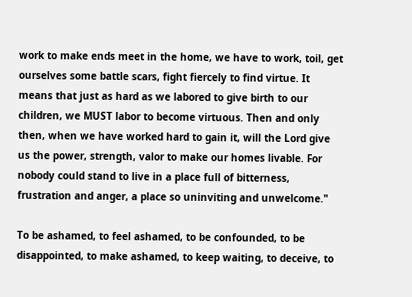work to make ends meet in the home, we have to work, toil, get ourselves some battle scars, fight fiercely to find virtue. It means that just as hard as we labored to give birth to our children, we MUST labor to become virtuous. Then and only then, when we have worked hard to gain it, will the Lord give us the power, strength, valor to make our homes livable. For nobody could stand to live in a place full of bitterness, frustration and anger, a place so uninviting and unwelcome."

To be ashamed, to feel ashamed, to be confounded, to be disappointed, to make ashamed, to keep waiting, to deceive, to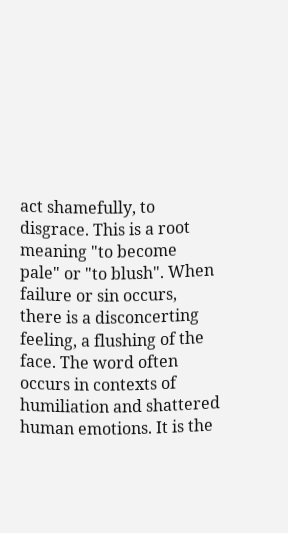act shamefully, to disgrace. This is a root meaning "to become pale" or "to blush". When failure or sin occurs, there is a disconcerting feeling, a flushing of the face. The word often occurs in contexts of humiliation and shattered human emotions. It is the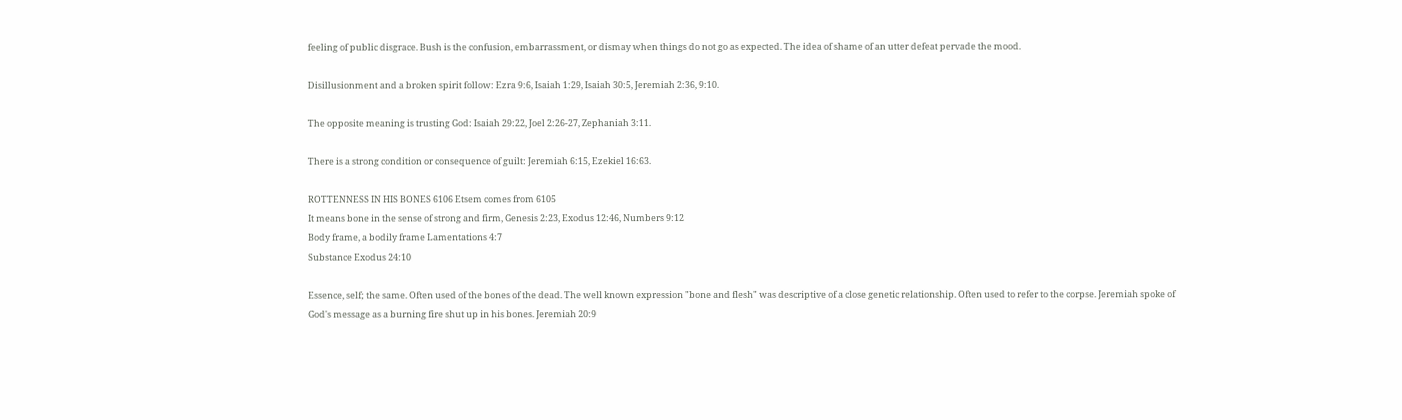feeling of public disgrace. Bush is the confusion, embarrassment, or dismay when things do not go as expected. The idea of shame of an utter defeat pervade the mood.

Disillusionment and a broken spirit follow: Ezra 9:6, Isaiah 1:29, Isaiah 30:5, Jeremiah 2:36, 9:10.

The opposite meaning is trusting God: Isaiah 29:22, Joel 2:26-27, Zephaniah 3:11.

There is a strong condition or consequence of guilt: Jeremiah 6:15, Ezekiel 16:63.

ROTTENNESS IN HIS BONES 6106 Etsem comes from 6105
It means bone in the sense of strong and firm, Genesis 2:23, Exodus 12:46, Numbers 9:12
Body frame, a bodily frame Lamentations 4:7
Substance Exodus 24:10

Essence, self; the same. Often used of the bones of the dead. The well known expression "bone and flesh" was descriptive of a close genetic relationship. Often used to refer to the corpse. Jeremiah spoke of God's message as a burning fire shut up in his bones. Jeremiah 20:9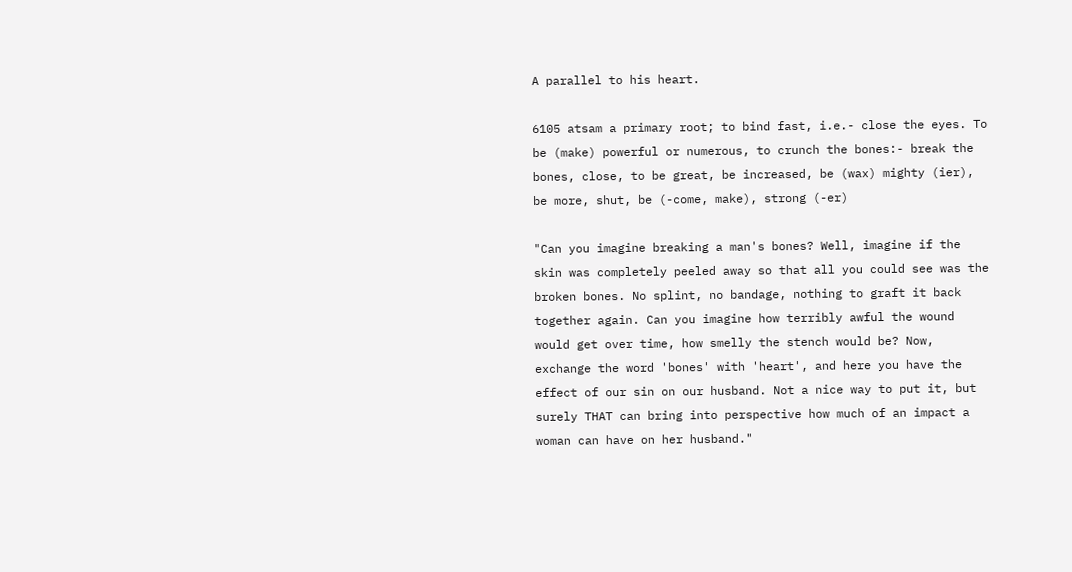A parallel to his heart.

6105 atsam a primary root; to bind fast, i.e.- close the eyes. To be (make) powerful or numerous, to crunch the bones:- break the bones, close, to be great, be increased, be (wax) mighty (ier), be more, shut, be (-come, make), strong (-er)

"Can you imagine breaking a man's bones? Well, imagine if the skin was completely peeled away so that all you could see was the broken bones. No splint, no bandage, nothing to graft it back together again. Can you imagine how terribly awful the wound would get over time, how smelly the stench would be? Now, exchange the word 'bones' with 'heart', and here you have the effect of our sin on our husband. Not a nice way to put it, but surely THAT can bring into perspective how much of an impact a woman can have on her husband."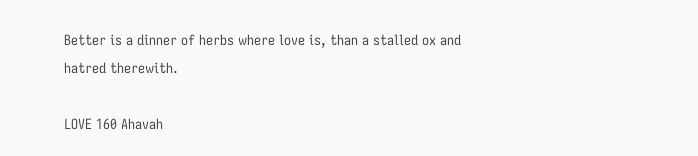Better is a dinner of herbs where love is, than a stalled ox and hatred therewith.

LOVE 160 Ahavah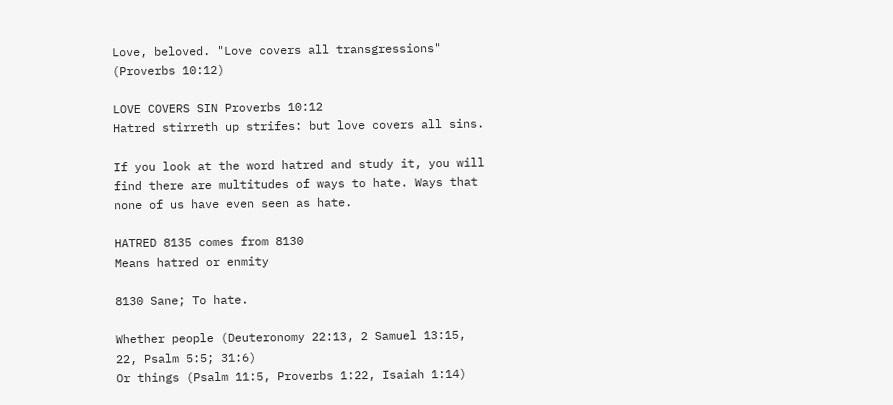Love, beloved. "Love covers all transgressions" (Proverbs 10:12)

LOVE COVERS SIN Proverbs 10:12
Hatred stirreth up strifes: but love covers all sins.

If you look at the word hatred and study it, you will find there are multitudes of ways to hate. Ways that none of us have even seen as hate.

HATRED 8135 comes from 8130
Means hatred or enmity

8130 Sane; To hate.

Whether people (Deuteronomy 22:13, 2 Samuel 13:15, 22, Psalm 5:5; 31:6)
Or things (Psalm 11:5, Proverbs 1:22, Isaiah 1:14)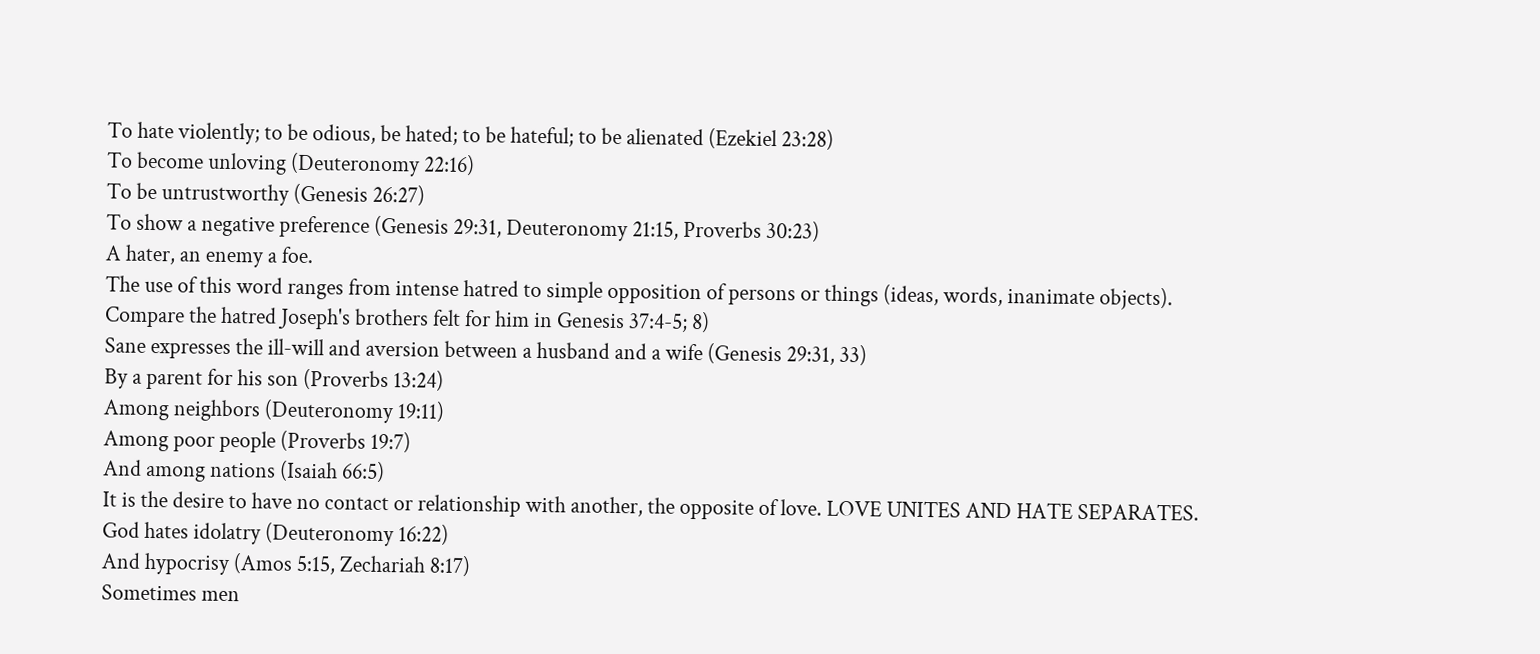To hate violently; to be odious, be hated; to be hateful; to be alienated (Ezekiel 23:28)
To become unloving (Deuteronomy 22:16)
To be untrustworthy (Genesis 26:27)
To show a negative preference (Genesis 29:31, Deuteronomy 21:15, Proverbs 30:23)
A hater, an enemy a foe.
The use of this word ranges from intense hatred to simple opposition of persons or things (ideas, words, inanimate objects).
Compare the hatred Joseph's brothers felt for him in Genesis 37:4-5; 8)
Sane expresses the ill-will and aversion between a husband and a wife (Genesis 29:31, 33)
By a parent for his son (Proverbs 13:24)
Among neighbors (Deuteronomy 19:11)
Among poor people (Proverbs 19:7)
And among nations (Isaiah 66:5)
It is the desire to have no contact or relationship with another, the opposite of love. LOVE UNITES AND HATE SEPARATES.
God hates idolatry (Deuteronomy 16:22)
And hypocrisy (Amos 5:15, Zechariah 8:17)
Sometimes men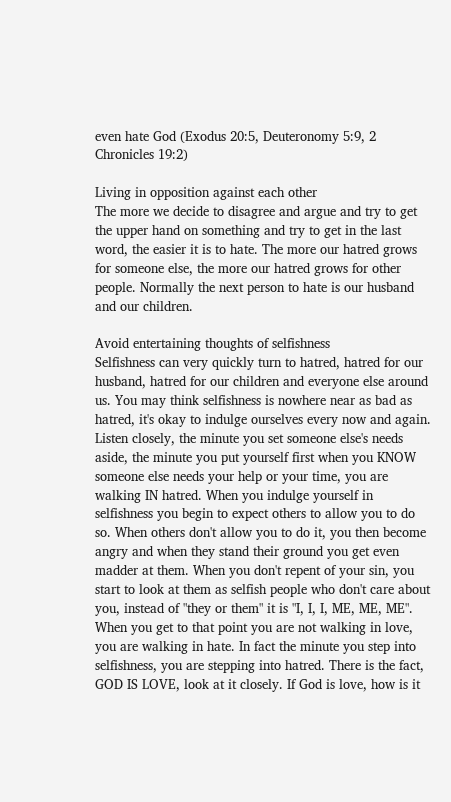even hate God (Exodus 20:5, Deuteronomy 5:9, 2 Chronicles 19:2)

Living in opposition against each other
The more we decide to disagree and argue and try to get the upper hand on something and try to get in the last word, the easier it is to hate. The more our hatred grows for someone else, the more our hatred grows for other people. Normally the next person to hate is our husband and our children.

Avoid entertaining thoughts of selfishness
Selfishness can very quickly turn to hatred, hatred for our husband, hatred for our children and everyone else around us. You may think selfishness is nowhere near as bad as hatred, it's okay to indulge ourselves every now and again. Listen closely, the minute you set someone else's needs aside, the minute you put yourself first when you KNOW someone else needs your help or your time, you are walking IN hatred. When you indulge yourself in selfishness you begin to expect others to allow you to do so. When others don't allow you to do it, you then become angry and when they stand their ground you get even madder at them. When you don't repent of your sin, you start to look at them as selfish people who don't care about you, instead of "they or them" it is "I, I, I, ME, ME, ME". When you get to that point you are not walking in love, you are walking in hate. In fact the minute you step into selfishness, you are stepping into hatred. There is the fact, GOD IS LOVE, look at it closely. If God is love, how is it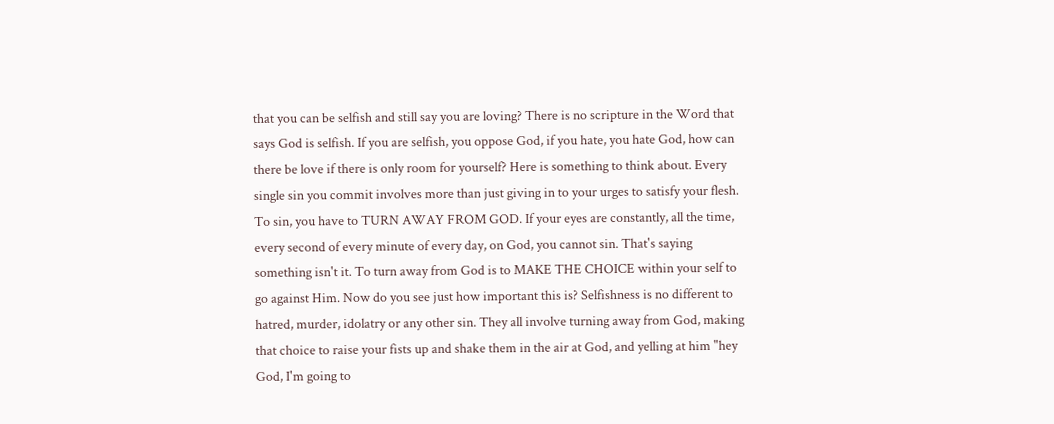that you can be selfish and still say you are loving? There is no scripture in the Word that says God is selfish. If you are selfish, you oppose God, if you hate, you hate God, how can there be love if there is only room for yourself? Here is something to think about. Every single sin you commit involves more than just giving in to your urges to satisfy your flesh. To sin, you have to TURN AWAY FROM GOD. If your eyes are constantly, all the time, every second of every minute of every day, on God, you cannot sin. That's saying something isn't it. To turn away from God is to MAKE THE CHOICE within your self to go against Him. Now do you see just how important this is? Selfishness is no different to hatred, murder, idolatry or any other sin. They all involve turning away from God, making that choice to raise your fists up and shake them in the air at God, and yelling at him "hey God, I'm going to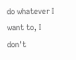do whatever I want to, I don't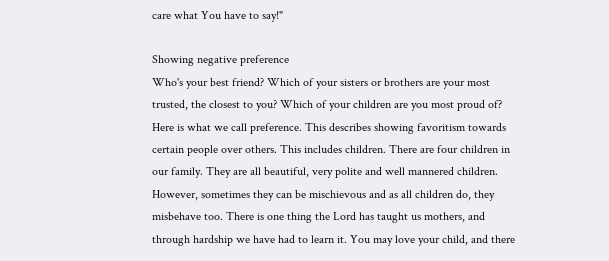care what You have to say!"

Showing negative preference
Who's your best friend? Which of your sisters or brothers are your most trusted, the closest to you? Which of your children are you most proud of? Here is what we call preference. This describes showing favoritism towards certain people over others. This includes children. There are four children in our family. They are all beautiful, very polite and well mannered children. However, sometimes they can be mischievous and as all children do, they misbehave too. There is one thing the Lord has taught us mothers, and through hardship we have had to learn it. You may love your child, and there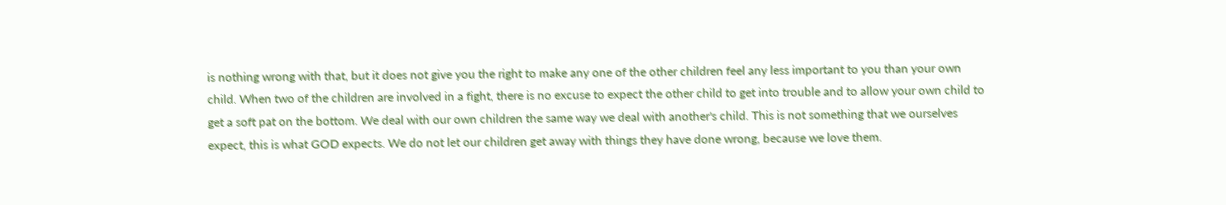is nothing wrong with that, but it does not give you the right to make any one of the other children feel any less important to you than your own child. When two of the children are involved in a fight, there is no excuse to expect the other child to get into trouble and to allow your own child to get a soft pat on the bottom. We deal with our own children the same way we deal with another's child. This is not something that we ourselves expect, this is what GOD expects. We do not let our children get away with things they have done wrong, because we love them.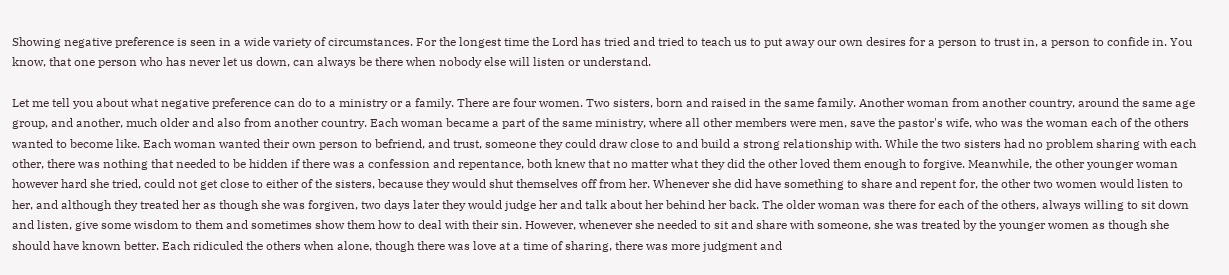Showing negative preference is seen in a wide variety of circumstances. For the longest time the Lord has tried and tried to teach us to put away our own desires for a person to trust in, a person to confide in. You know, that one person who has never let us down, can always be there when nobody else will listen or understand.

Let me tell you about what negative preference can do to a ministry or a family. There are four women. Two sisters, born and raised in the same family. Another woman from another country, around the same age group, and another, much older and also from another country. Each woman became a part of the same ministry, where all other members were men, save the pastor's wife, who was the woman each of the others wanted to become like. Each woman wanted their own person to befriend, and trust, someone they could draw close to and build a strong relationship with. While the two sisters had no problem sharing with each other, there was nothing that needed to be hidden if there was a confession and repentance, both knew that no matter what they did the other loved them enough to forgive. Meanwhile, the other younger woman however hard she tried, could not get close to either of the sisters, because they would shut themselves off from her. Whenever she did have something to share and repent for, the other two women would listen to her, and although they treated her as though she was forgiven, two days later they would judge her and talk about her behind her back. The older woman was there for each of the others, always willing to sit down and listen, give some wisdom to them and sometimes show them how to deal with their sin. However, whenever she needed to sit and share with someone, she was treated by the younger women as though she should have known better. Each ridiculed the others when alone, though there was love at a time of sharing, there was more judgment and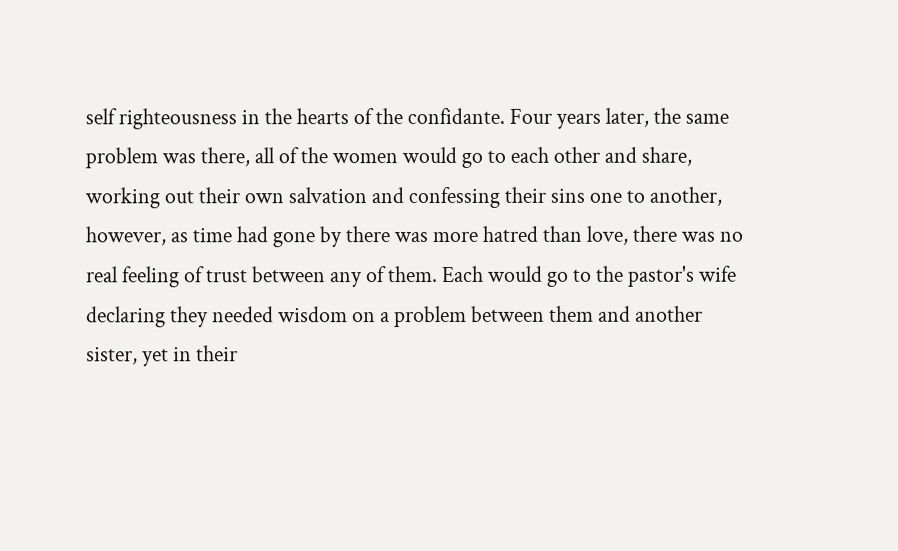self righteousness in the hearts of the confidante. Four years later, the same problem was there, all of the women would go to each other and share, working out their own salvation and confessing their sins one to another, however, as time had gone by there was more hatred than love, there was no real feeling of trust between any of them. Each would go to the pastor's wife declaring they needed wisdom on a problem between them and another sister, yet in their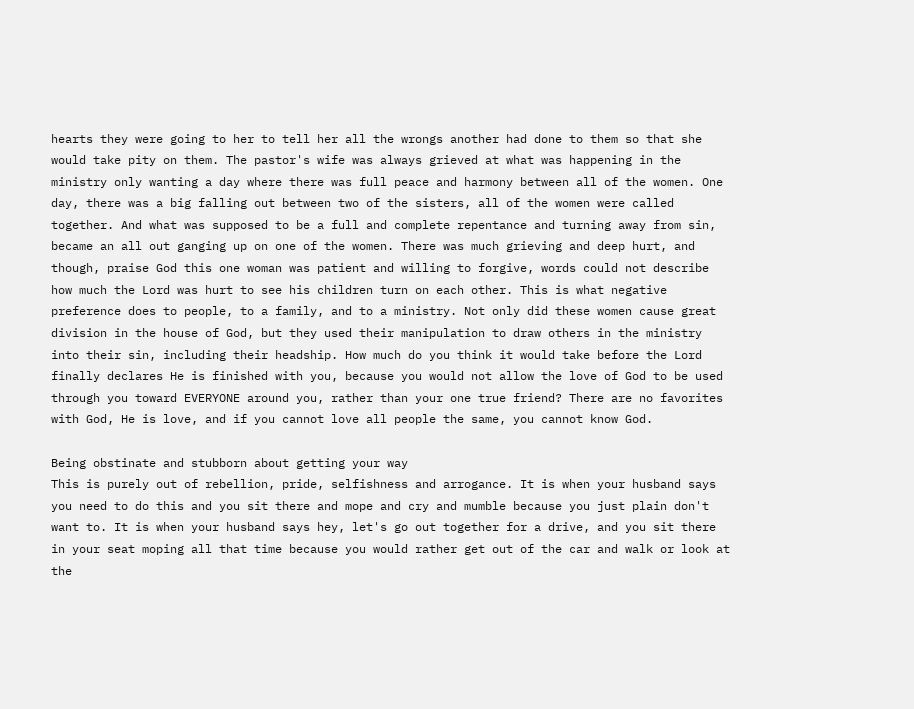hearts they were going to her to tell her all the wrongs another had done to them so that she would take pity on them. The pastor's wife was always grieved at what was happening in the ministry only wanting a day where there was full peace and harmony between all of the women. One day, there was a big falling out between two of the sisters, all of the women were called together. And what was supposed to be a full and complete repentance and turning away from sin, became an all out ganging up on one of the women. There was much grieving and deep hurt, and though, praise God this one woman was patient and willing to forgive, words could not describe how much the Lord was hurt to see his children turn on each other. This is what negative preference does to people, to a family, and to a ministry. Not only did these women cause great division in the house of God, but they used their manipulation to draw others in the ministry into their sin, including their headship. How much do you think it would take before the Lord finally declares He is finished with you, because you would not allow the love of God to be used through you toward EVERYONE around you, rather than your one true friend? There are no favorites with God, He is love, and if you cannot love all people the same, you cannot know God.

Being obstinate and stubborn about getting your way
This is purely out of rebellion, pride, selfishness and arrogance. It is when your husband says you need to do this and you sit there and mope and cry and mumble because you just plain don't want to. It is when your husband says hey, let's go out together for a drive, and you sit there in your seat moping all that time because you would rather get out of the car and walk or look at the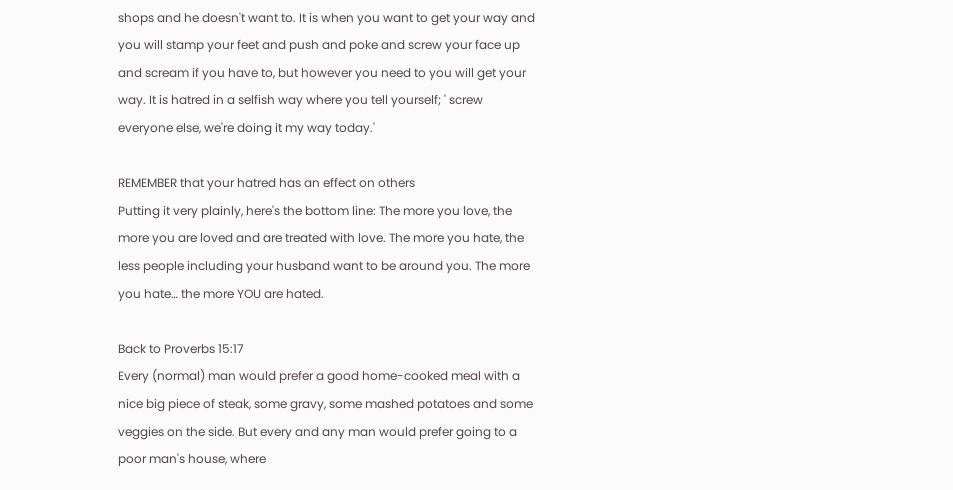shops and he doesn't want to. It is when you want to get your way and you will stamp your feet and push and poke and screw your face up and scream if you have to, but however you need to you will get your way. It is hatred in a selfish way where you tell yourself; ' screw everyone else, we're doing it my way today.'

REMEMBER that your hatred has an effect on others
Putting it very plainly, here's the bottom line: The more you love, the more you are loved and are treated with love. The more you hate, the less people including your husband want to be around you. The more you hate… the more YOU are hated.

Back to Proverbs 15:17
Every (normal) man would prefer a good home-cooked meal with a nice big piece of steak, some gravy, some mashed potatoes and some veggies on the side. But every and any man would prefer going to a poor man's house, where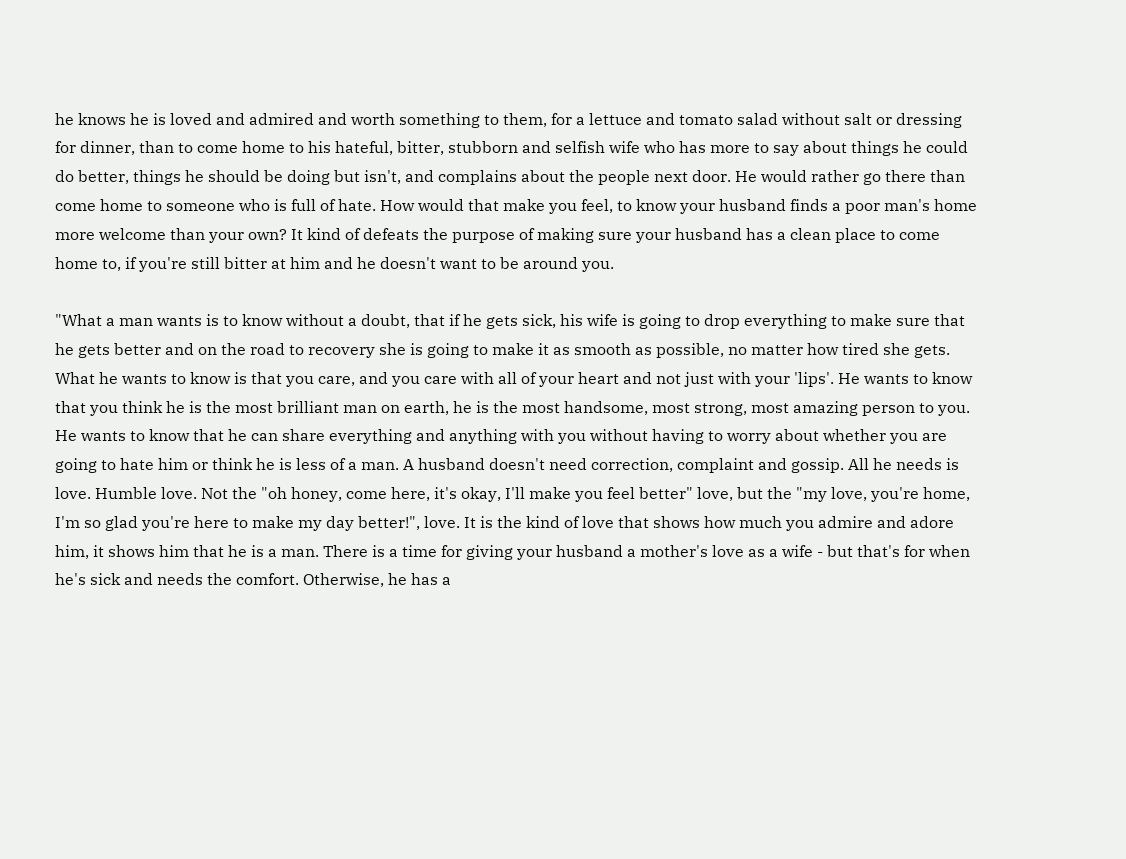he knows he is loved and admired and worth something to them, for a lettuce and tomato salad without salt or dressing for dinner, than to come home to his hateful, bitter, stubborn and selfish wife who has more to say about things he could do better, things he should be doing but isn't, and complains about the people next door. He would rather go there than come home to someone who is full of hate. How would that make you feel, to know your husband finds a poor man's home more welcome than your own? It kind of defeats the purpose of making sure your husband has a clean place to come home to, if you're still bitter at him and he doesn't want to be around you.

"What a man wants is to know without a doubt, that if he gets sick, his wife is going to drop everything to make sure that he gets better and on the road to recovery she is going to make it as smooth as possible, no matter how tired she gets. What he wants to know is that you care, and you care with all of your heart and not just with your 'lips'. He wants to know that you think he is the most brilliant man on earth, he is the most handsome, most strong, most amazing person to you. He wants to know that he can share everything and anything with you without having to worry about whether you are going to hate him or think he is less of a man. A husband doesn't need correction, complaint and gossip. All he needs is love. Humble love. Not the "oh honey, come here, it's okay, I'll make you feel better" love, but the "my love, you're home, I'm so glad you're here to make my day better!", love. It is the kind of love that shows how much you admire and adore him, it shows him that he is a man. There is a time for giving your husband a mother's love as a wife - but that's for when he's sick and needs the comfort. Otherwise, he has a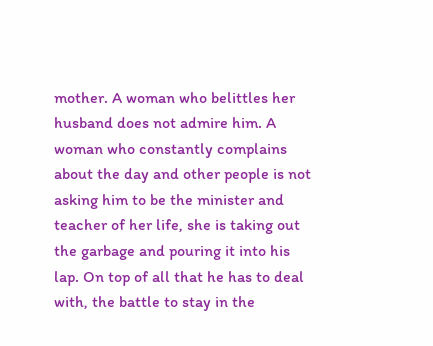mother. A woman who belittles her husband does not admire him. A woman who constantly complains about the day and other people is not asking him to be the minister and teacher of her life, she is taking out the garbage and pouring it into his lap. On top of all that he has to deal with, the battle to stay in the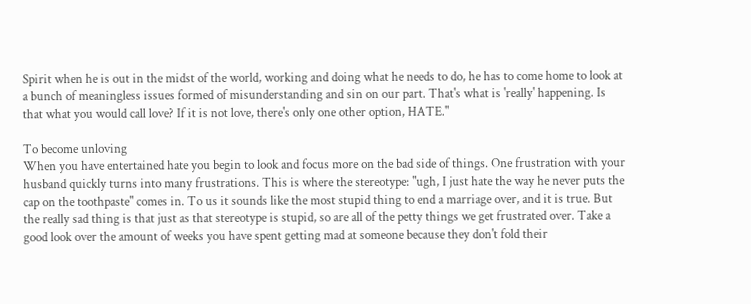Spirit when he is out in the midst of the world, working and doing what he needs to do, he has to come home to look at a bunch of meaningless issues formed of misunderstanding and sin on our part. That's what is 'really' happening. Is that what you would call love? If it is not love, there's only one other option, HATE."

To become unloving
When you have entertained hate you begin to look and focus more on the bad side of things. One frustration with your husband quickly turns into many frustrations. This is where the stereotype: "ugh, I just hate the way he never puts the cap on the toothpaste" comes in. To us it sounds like the most stupid thing to end a marriage over, and it is true. But the really sad thing is that just as that stereotype is stupid, so are all of the petty things we get frustrated over. Take a good look over the amount of weeks you have spent getting mad at someone because they don't fold their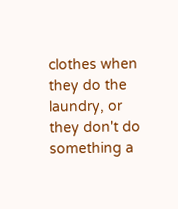clothes when they do the laundry, or they don't do something a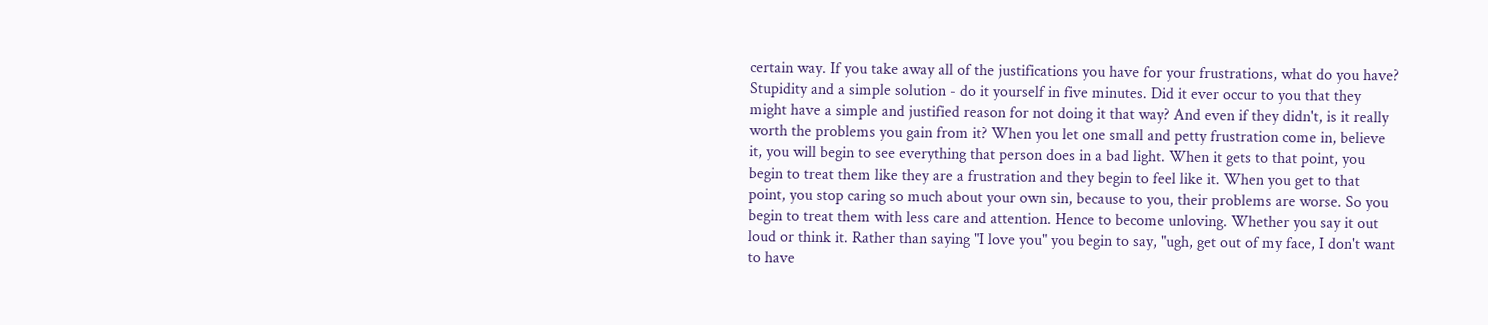certain way. If you take away all of the justifications you have for your frustrations, what do you have? Stupidity and a simple solution - do it yourself in five minutes. Did it ever occur to you that they might have a simple and justified reason for not doing it that way? And even if they didn't, is it really worth the problems you gain from it? When you let one small and petty frustration come in, believe it, you will begin to see everything that person does in a bad light. When it gets to that point, you begin to treat them like they are a frustration and they begin to feel like it. When you get to that point, you stop caring so much about your own sin, because to you, their problems are worse. So you begin to treat them with less care and attention. Hence to become unloving. Whether you say it out loud or think it. Rather than saying "I love you" you begin to say, "ugh, get out of my face, I don't want to have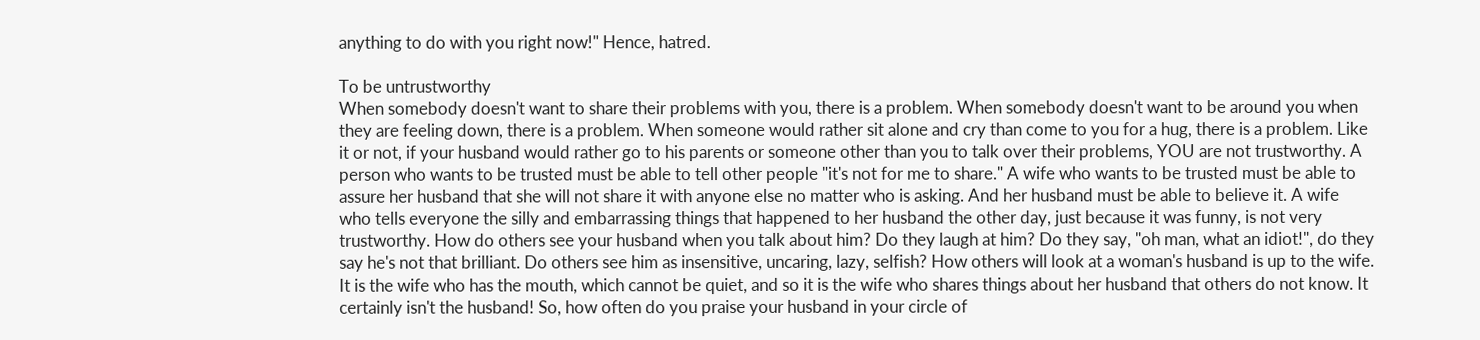anything to do with you right now!" Hence, hatred.

To be untrustworthy
When somebody doesn't want to share their problems with you, there is a problem. When somebody doesn't want to be around you when they are feeling down, there is a problem. When someone would rather sit alone and cry than come to you for a hug, there is a problem. Like it or not, if your husband would rather go to his parents or someone other than you to talk over their problems, YOU are not trustworthy. A person who wants to be trusted must be able to tell other people "it's not for me to share." A wife who wants to be trusted must be able to assure her husband that she will not share it with anyone else no matter who is asking. And her husband must be able to believe it. A wife who tells everyone the silly and embarrassing things that happened to her husband the other day, just because it was funny, is not very trustworthy. How do others see your husband when you talk about him? Do they laugh at him? Do they say, "oh man, what an idiot!", do they say he's not that brilliant. Do others see him as insensitive, uncaring, lazy, selfish? How others will look at a woman's husband is up to the wife. It is the wife who has the mouth, which cannot be quiet, and so it is the wife who shares things about her husband that others do not know. It certainly isn't the husband! So, how often do you praise your husband in your circle of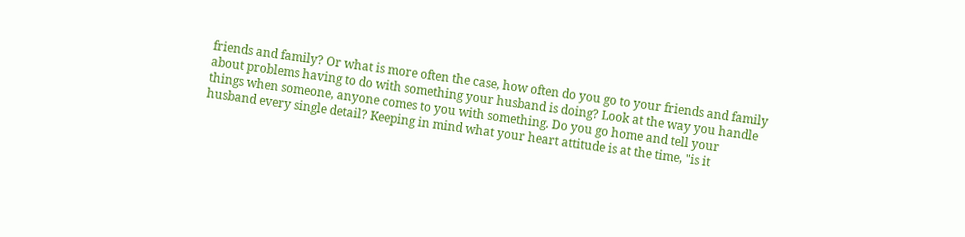friends and family? Or what is more often the case, how often do you go to your friends and family about problems having to do with something your husband is doing? Look at the way you handle things when someone, anyone comes to you with something. Do you go home and tell your husband every single detail? Keeping in mind what your heart attitude is at the time, "is it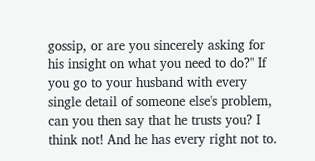gossip, or are you sincerely asking for his insight on what you need to do?" If you go to your husband with every single detail of someone else's problem, can you then say that he trusts you? I think not! And he has every right not to.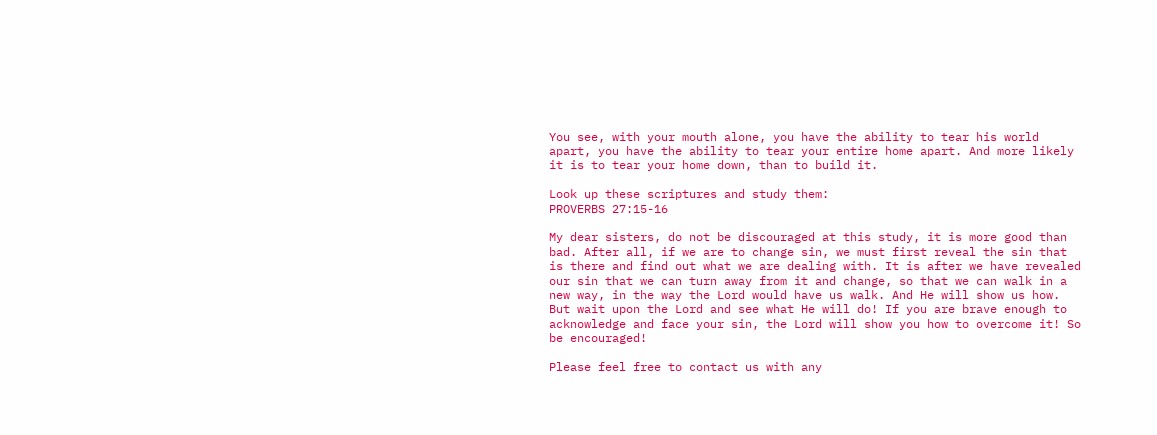You see, with your mouth alone, you have the ability to tear his world apart, you have the ability to tear your entire home apart. And more likely it is to tear your home down, than to build it.

Look up these scriptures and study them:
PROVERBS 27:15-16

My dear sisters, do not be discouraged at this study, it is more good than bad. After all, if we are to change sin, we must first reveal the sin that is there and find out what we are dealing with. It is after we have revealed our sin that we can turn away from it and change, so that we can walk in a new way, in the way the Lord would have us walk. And He will show us how. But wait upon the Lord and see what He will do! If you are brave enough to acknowledge and face your sin, the Lord will show you how to overcome it! So be encouraged!

Please feel free to contact us with any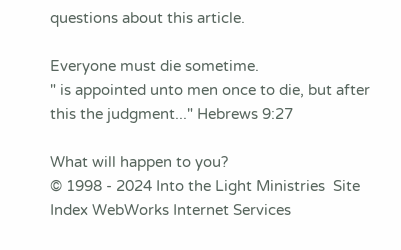questions about this article.

Everyone must die sometime.
" is appointed unto men once to die, but after this the judgment..." Hebrews 9:27

What will happen to you?
© 1998 - 2024 Into the Light Ministries  Site Index WebWorks Internet Services